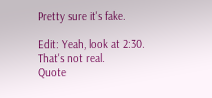Pretty sure it's fake.

Edit: Yeah, look at 2:30. That's not real.
Quote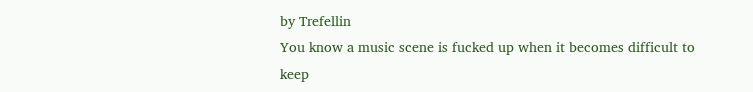by Trefellin
You know a music scene is fucked up when it becomes difficult to keep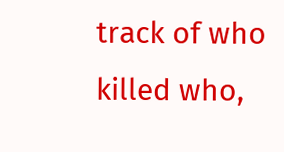track of who killed who,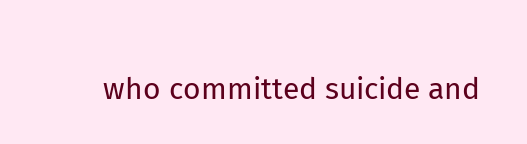who committed suicide and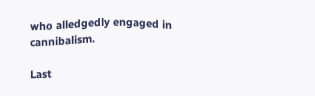who alledgedly engaged in cannibalism.

Last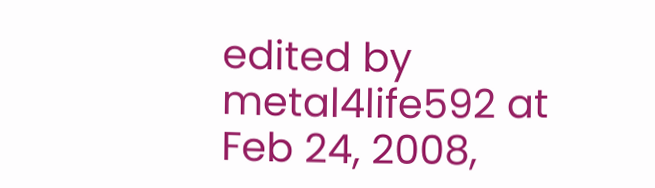edited by metal4life592 at Feb 24, 2008,